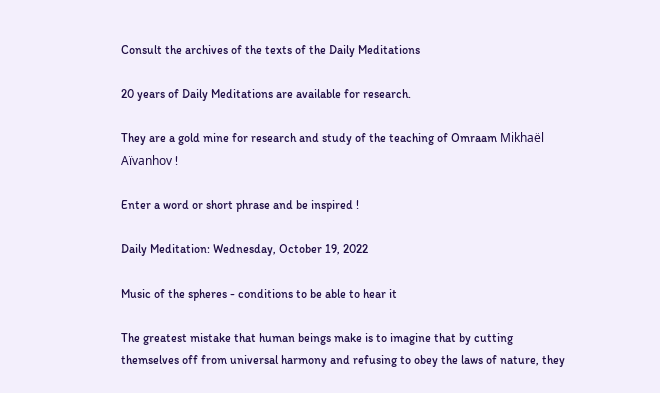Consult the archives of the texts of the Daily Meditations

20 years of Daily Meditations are available for research.

They are a gold mine for research and study of the teaching of Omraam Mikhaël Aïvanhov !

Enter a word or short phrase and be inspired !

Daily Meditation: Wednesday, October 19, 2022

Music of the spheres - conditions to be able to hear it

The greatest mistake that human beings make is to imagine that by cutting themselves off from universal harmony and refusing to obey the laws of nature, they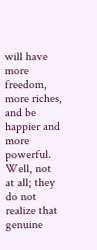will have more freedom, more riches, and be happier and more powerful. Well, not at all; they do not realize that genuine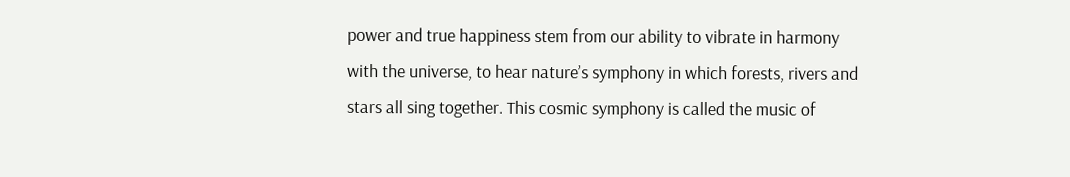power and true happiness stem from our ability to vibrate in harmony with the universe, to hear nature’s symphony in which forests, rivers and stars all sing together. This cosmic symphony is called the music of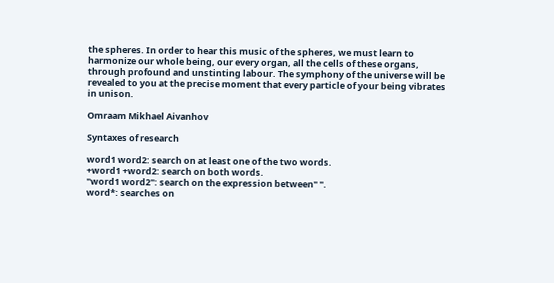the spheres. In order to hear this music of the spheres, we must learn to harmonize our whole being, our every organ, all the cells of these organs, through profound and unstinting labour. The symphony of the universe will be revealed to you at the precise moment that every particle of your being vibrates in unison.

Omraam Mikhael Aivanhov

Syntaxes of research

word1 word2: search on at least one of the two words.
+word1 +word2: search on both words.
"word1 word2": search on the expression between" ".
word*: searches on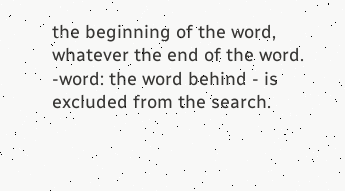the beginning of the word, whatever the end of the word.
-word: the word behind - is excluded from the search.